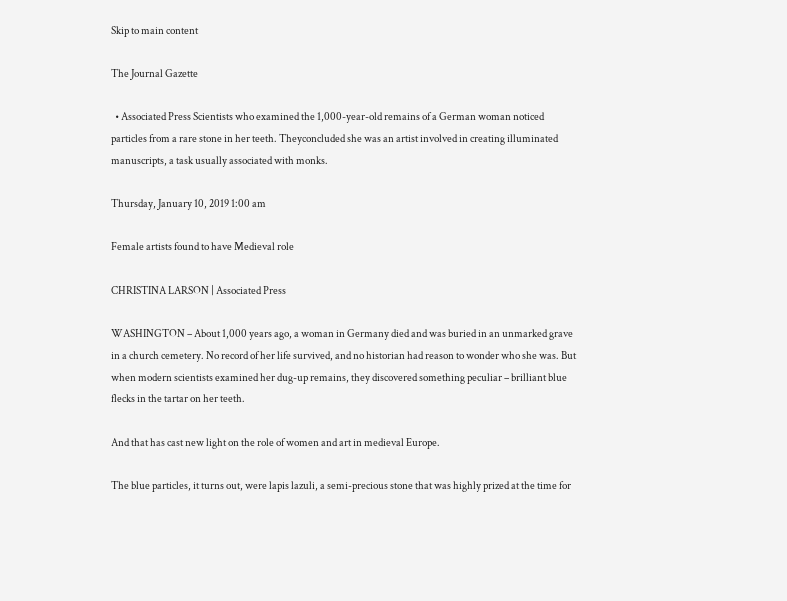Skip to main content

The Journal Gazette

  • Associated Press Scientists who examined the 1,000-year-old remains of a German woman noticed particles from a rare stone in her teeth. Theyconcluded she was an artist involved in creating illuminated manuscripts, a task usually associated with monks.

Thursday, January 10, 2019 1:00 am

Female artists found to have Medieval role

CHRISTINA LARSON | Associated Press

WASHINGTON – About 1,000 years ago, a woman in Germany died and was buried in an unmarked grave in a church cemetery. No record of her life survived, and no historian had reason to wonder who she was. But when modern scientists examined her dug-up remains, they discovered something peculiar – brilliant blue flecks in the tartar on her teeth.

And that has cast new light on the role of women and art in medieval Europe.

The blue particles, it turns out, were lapis lazuli, a semi-precious stone that was highly prized at the time for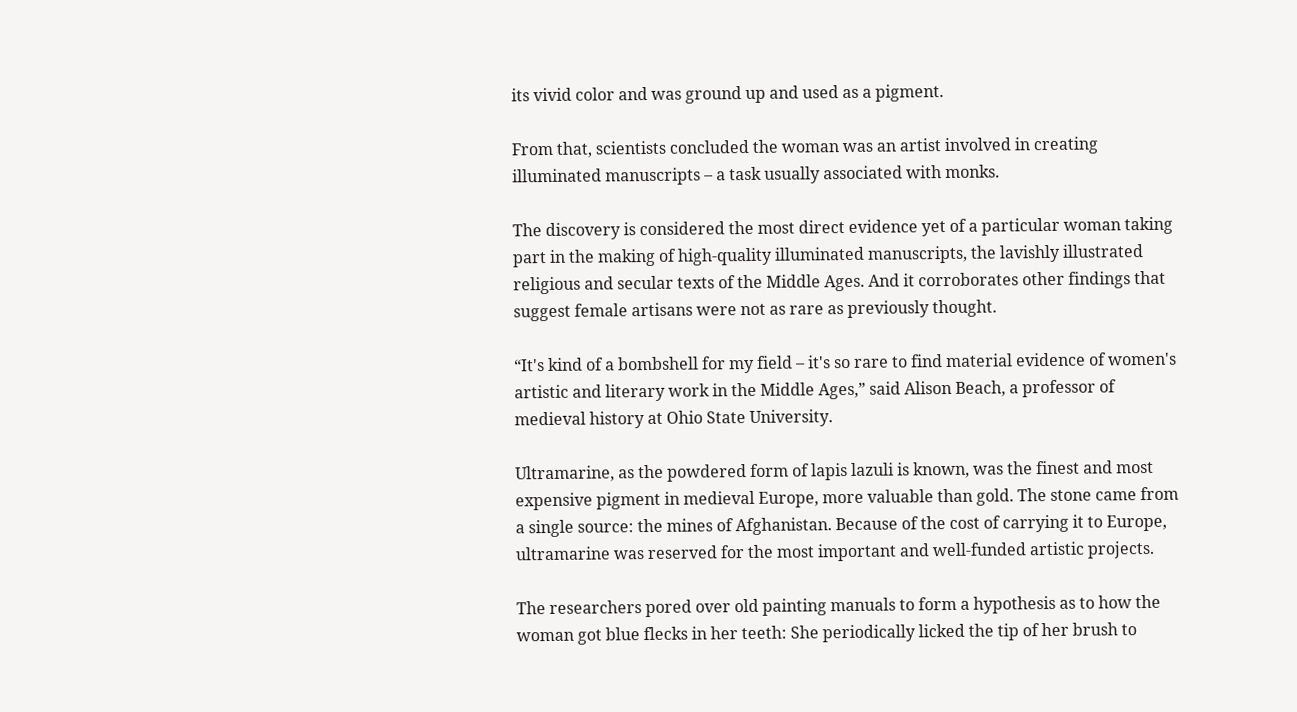its vivid color and was ground up and used as a pigment.

From that, scientists concluded the woman was an artist involved in creating illuminated manuscripts – a task usually associated with monks.

The discovery is considered the most direct evidence yet of a particular woman taking part in the making of high-quality illuminated manuscripts, the lavishly illustrated religious and secular texts of the Middle Ages. And it corroborates other findings that suggest female artisans were not as rare as previously thought.

“It's kind of a bombshell for my field – it's so rare to find material evidence of women's artistic and literary work in the Middle Ages,” said Alison Beach, a professor of medieval history at Ohio State University.

Ultramarine, as the powdered form of lapis lazuli is known, was the finest and most expensive pigment in medieval Europe, more valuable than gold. The stone came from a single source: the mines of Afghanistan. Because of the cost of carrying it to Europe, ultramarine was reserved for the most important and well-funded artistic projects.

The researchers pored over old painting manuals to form a hypothesis as to how the woman got blue flecks in her teeth: She periodically licked the tip of her brush to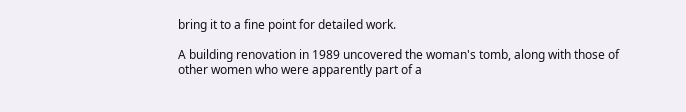bring it to a fine point for detailed work.

A building renovation in 1989 uncovered the woman's tomb, along with those of other women who were apparently part of a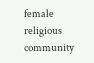female religious community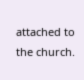attached to the church.